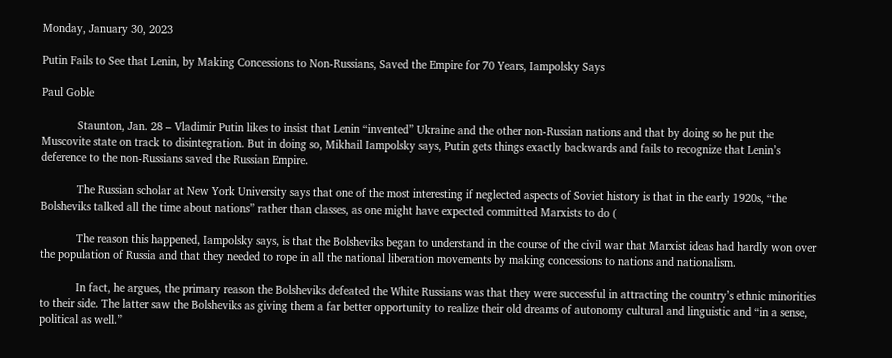Monday, January 30, 2023

Putin Fails to See that Lenin, by Making Concessions to Non-Russians, Saved the Empire for 70 Years, Iampolsky Says

Paul Goble

            Staunton, Jan. 28 – Vladimir Putin likes to insist that Lenin “invented” Ukraine and the other non-Russian nations and that by doing so he put the Muscovite state on track to disintegration. But in doing so, Mikhail Iampolsky says, Putin gets things exactly backwards and fails to recognize that Lenin’s deference to the non-Russians saved the Russian Empire.

            The Russian scholar at New York University says that one of the most interesting if neglected aspects of Soviet history is that in the early 1920s, “the Bolsheviks talked all the time about nations” rather than classes, as one might have expected committed Marxists to do (

            The reason this happened, Iampolsky says, is that the Bolsheviks began to understand in the course of the civil war that Marxist ideas had hardly won over the population of Russia and that they needed to rope in all the national liberation movements by making concessions to nations and nationalism.

            In fact, he argues, the primary reason the Bolsheviks defeated the White Russians was that they were successful in attracting the country’s ethnic minorities to their side. The latter saw the Bolsheviks as giving them a far better opportunity to realize their old dreams of autonomy cultural and linguistic and “in a sense, political as well.”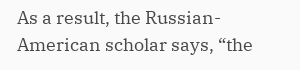As a result, the Russian-American scholar says, “the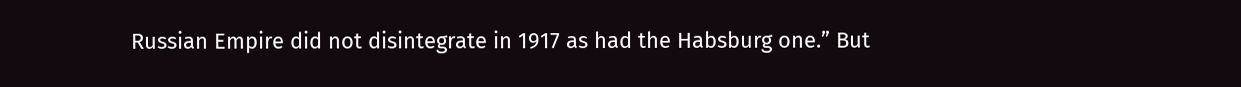Russian Empire did not disintegrate in 1917 as had the Habsburg one.” But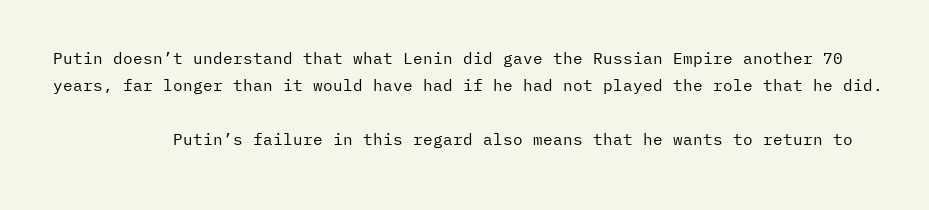Putin doesn’t understand that what Lenin did gave the Russian Empire another 70 years, far longer than it would have had if he had not played the role that he did.

            Putin’s failure in this regard also means that he wants to return to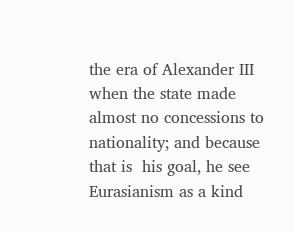the era of Alexander III when the state made almost no concessions to nationality; and because that is  his goal, he see Eurasianism as a kind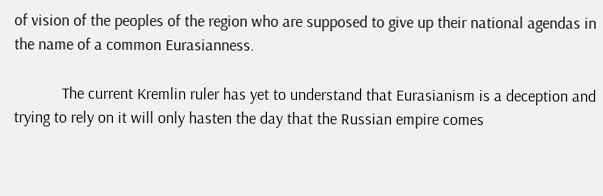of vision of the peoples of the region who are supposed to give up their national agendas in the name of a common Eurasianness.

            The current Kremlin ruler has yet to understand that Eurasianism is a deception and trying to rely on it will only hasten the day that the Russian empire comes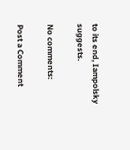to its end, Iampolsky suggests.

No comments:

Post a Comment